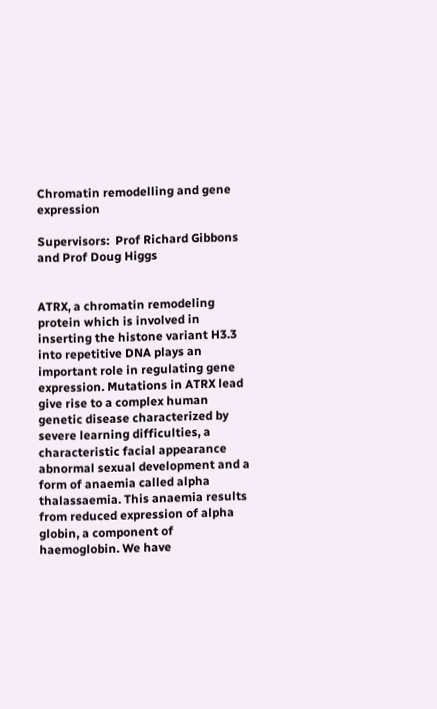Chromatin remodelling and gene expression

Supervisors:  Prof Richard Gibbons and Prof Doug Higgs


ATRX, a chromatin remodeling protein which is involved in inserting the histone variant H3.3 into repetitive DNA plays an important role in regulating gene expression. Mutations in ATRX lead give rise to a complex human genetic disease characterized by severe learning difficulties, a characteristic facial appearance abnormal sexual development and a form of anaemia called alpha thalassaemia. This anaemia results from reduced expression of alpha globin, a component of haemoglobin. We have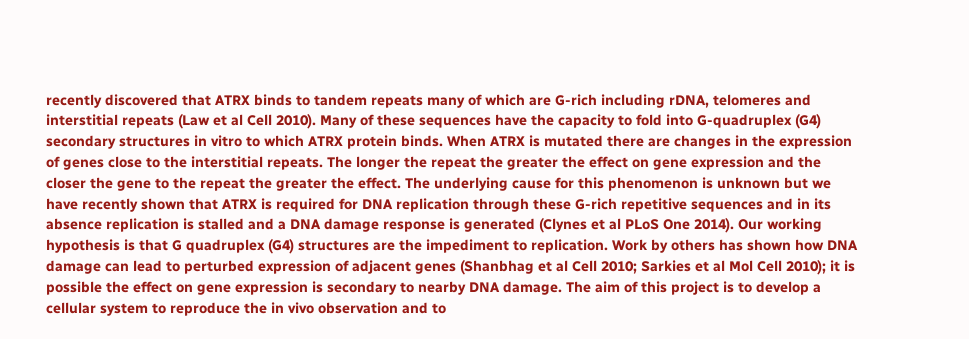recently discovered that ATRX binds to tandem repeats many of which are G-rich including rDNA, telomeres and interstitial repeats (Law et al Cell 2010). Many of these sequences have the capacity to fold into G-quadruplex (G4) secondary structures in vitro to which ATRX protein binds. When ATRX is mutated there are changes in the expression of genes close to the interstitial repeats. The longer the repeat the greater the effect on gene expression and the closer the gene to the repeat the greater the effect. The underlying cause for this phenomenon is unknown but we have recently shown that ATRX is required for DNA replication through these G-rich repetitive sequences and in its absence replication is stalled and a DNA damage response is generated (Clynes et al PLoS One 2014). Our working hypothesis is that G quadruplex (G4) structures are the impediment to replication. Work by others has shown how DNA damage can lead to perturbed expression of adjacent genes (Shanbhag et al Cell 2010; Sarkies et al Mol Cell 2010); it is possible the effect on gene expression is secondary to nearby DNA damage. The aim of this project is to develop a cellular system to reproduce the in vivo observation and to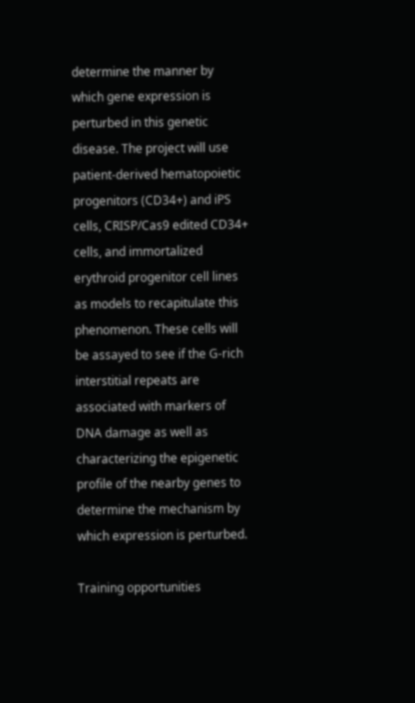determine the manner by which gene expression is perturbed in this genetic disease. The project will use patient-derived hematopoietic progenitors (CD34+) and iPS cells, CRISP/Cas9 edited CD34+ cells, and immortalized erythroid progenitor cell lines as models to recapitulate this phenomenon. These cells will be assayed to see if the G-rich interstitial repeats are associated with markers of DNA damage as well as characterizing the epigenetic profile of the nearby genes to determine the mechanism by which expression is perturbed.

Training opportunities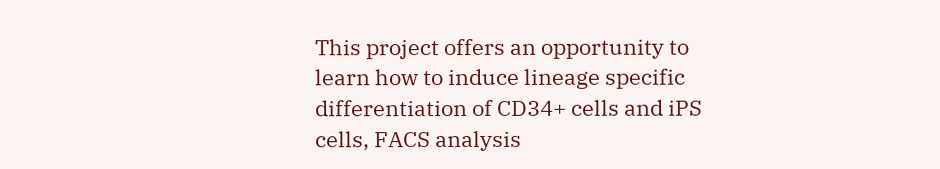This project offers an opportunity to learn how to induce lineage specific differentiation of CD34+ cells and iPS cells, FACS analysis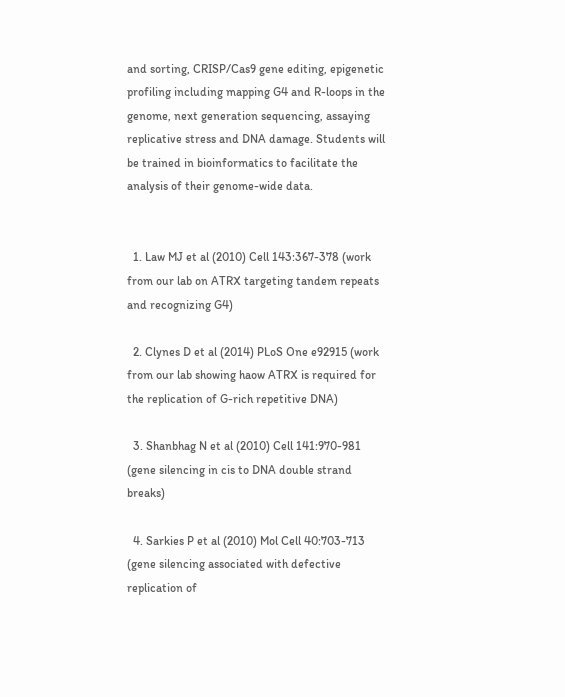and sorting, CRISP/Cas9 gene editing, epigenetic profiling including mapping G4 and R-loops in the genome, next generation sequencing, assaying replicative stress and DNA damage. Students will be trained in bioinformatics to facilitate the analysis of their genome-wide data.


  1. Law MJ et al (2010) Cell 143:367-378 (work from our lab on ATRX targeting tandem repeats and recognizing G4)

  2. Clynes D et al (2014) PLoS One e92915 (work from our lab showing haow ATRX is required for the replication of G-rich repetitive DNA)

  3. Shanbhag N et al (2010) Cell 141:970-981 (gene silencing in cis to DNA double strand breaks)

  4. Sarkies P et al (2010) Mol Cell 40:703-713 (gene silencing associated with defective replication of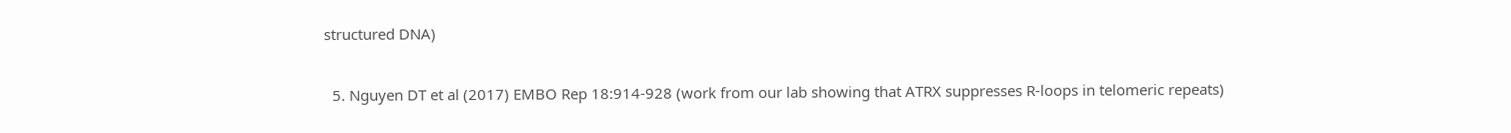structured DNA)

  5. Nguyen DT et al (2017) EMBO Rep 18:914-928 (work from our lab showing that ATRX suppresses R-loops in telomeric repeats)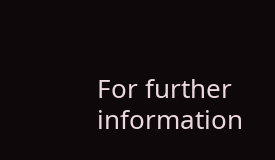For further information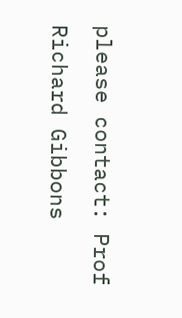please contact: Prof Richard Gibbons